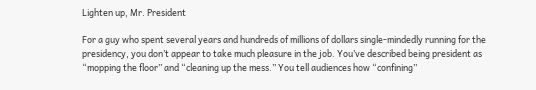Lighten up, Mr. President

For a guy who spent several years and hundreds of millions of dollars single-mindedly running for the presidency, you don’t appear to take much pleasure in the job. You’ve described being president as “mopping the floor’’ and “cleaning up the mess.’’ You tell audiences how “confining’’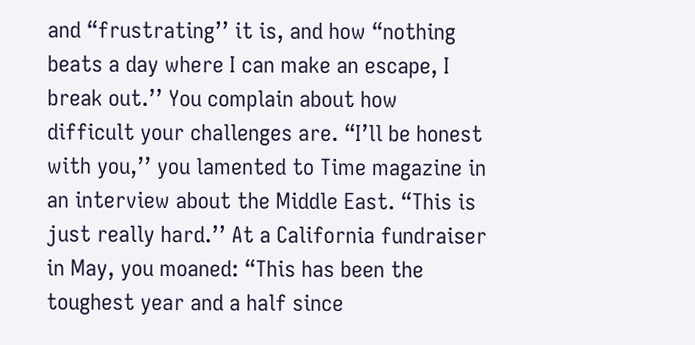and “frustrating’’ it is, and how “nothing beats a day where I can make an escape, I break out.’’ You complain about how difficult your challenges are. “I’ll be honest with you,’’ you lamented to Time magazine in an interview about the Middle East. “This is just really hard.’’ At a California fundraiser in May, you moaned: “This has been the toughest year and a half since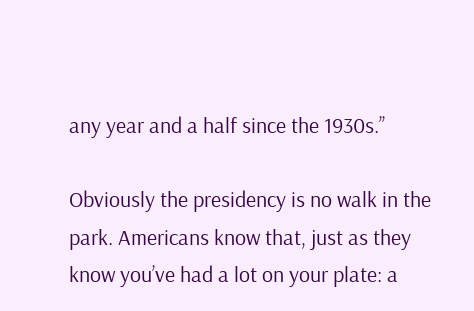any year and a half since the 1930s.’’

Obviously the presidency is no walk in the park. Americans know that, just as they know you’ve had a lot on your plate: a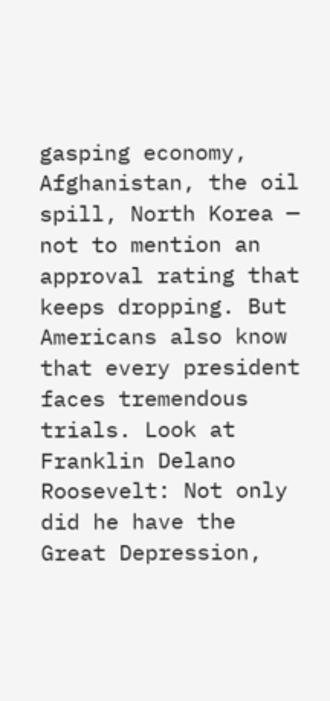gasping economy, Afghanistan, the oil spill, North Korea — not to mention an approval rating that keeps dropping. But Americans also know that every president faces tremendous trials. Look at Franklin Delano Roosevelt: Not only did he have the Great Depression,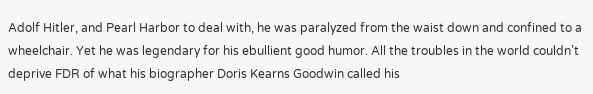Adolf Hitler, and Pearl Harbor to deal with, he was paralyzed from the waist down and confined to a wheelchair. Yet he was legendary for his ebullient good humor. All the troubles in the world couldn’t deprive FDR of what his biographer Doris Kearns Goodwin called his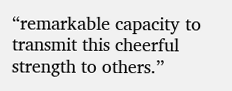“remarkable capacity to transmit this cheerful strength to others.’’